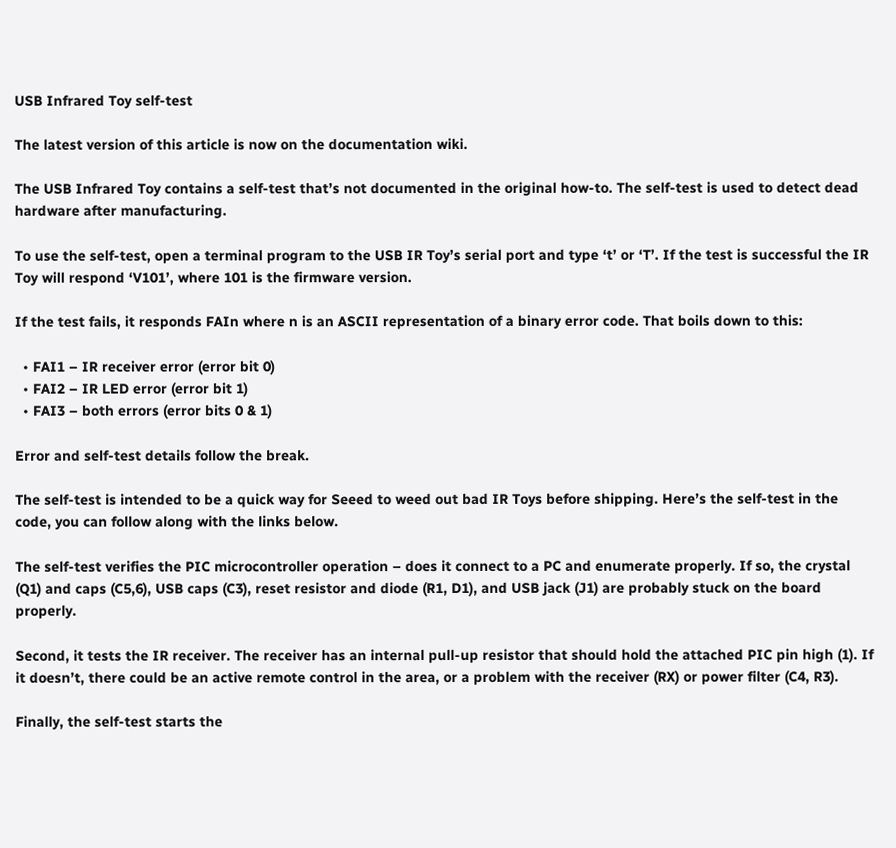USB Infrared Toy self-test

The latest version of this article is now on the documentation wiki.

The USB Infrared Toy contains a self-test that’s not documented in the original how-to. The self-test is used to detect dead hardware after manufacturing.

To use the self-test, open a terminal program to the USB IR Toy’s serial port and type ‘t’ or ‘T’. If the test is successful the IR Toy will respond ‘V101’, where 101 is the firmware version.

If the test fails, it responds FAIn where n is an ASCII representation of a binary error code. That boils down to this:

  • FAI1 – IR receiver error (error bit 0)
  • FAI2 – IR LED error (error bit 1)
  • FAI3 – both errors (error bits 0 & 1)

Error and self-test details follow the break.

The self-test is intended to be a quick way for Seeed to weed out bad IR Toys before shipping. Here’s the self-test in the code, you can follow along with the links below.

The self-test verifies the PIC microcontroller operation – does it connect to a PC and enumerate properly. If so, the crystal (Q1) and caps (C5,6), USB caps (C3), reset resistor and diode (R1, D1), and USB jack (J1) are probably stuck on the board properly.

Second, it tests the IR receiver. The receiver has an internal pull-up resistor that should hold the attached PIC pin high (1). If it doesn’t, there could be an active remote control in the area, or a problem with the receiver (RX) or power filter (C4, R3).

Finally, the self-test starts the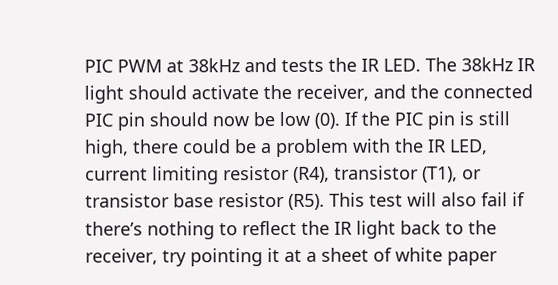PIC PWM at 38kHz and tests the IR LED. The 38kHz IR light should activate the receiver, and the connected PIC pin should now be low (0). If the PIC pin is still high, there could be a problem with the IR LED, current limiting resistor (R4), transistor (T1), or transistor base resistor (R5). This test will also fail if there’s nothing to reflect the IR light back to the receiver, try pointing it at a sheet of white paper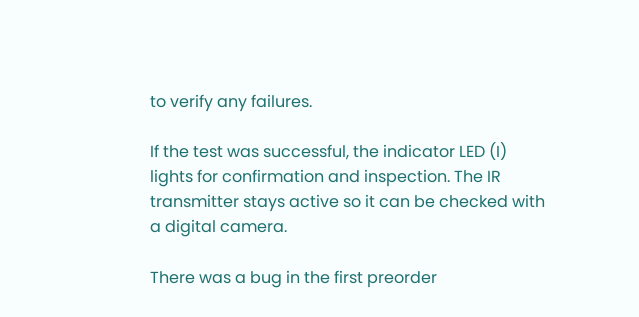to verify any failures.

If the test was successful, the indicator LED (I) lights for confirmation and inspection. The IR transmitter stays active so it can be checked with a digital camera.

There was a bug in the first preorder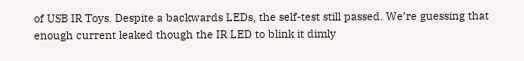of USB IR Toys. Despite a backwards LEDs, the self-test still passed. We’re guessing that enough current leaked though the IR LED to blink it dimly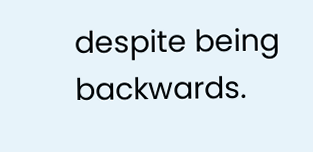despite being backwards.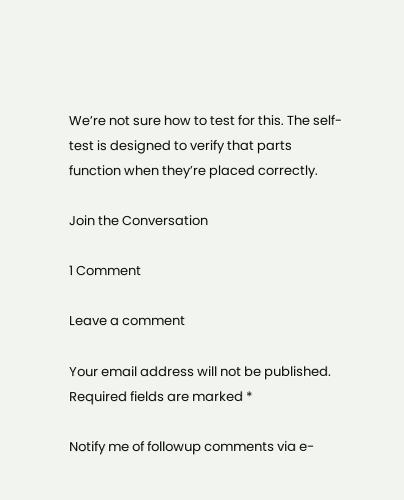We’re not sure how to test for this. The self-test is designed to verify that parts function when they’re placed correctly.

Join the Conversation

1 Comment

Leave a comment

Your email address will not be published. Required fields are marked *

Notify me of followup comments via e-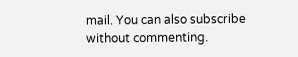mail. You can also subscribe without commenting.